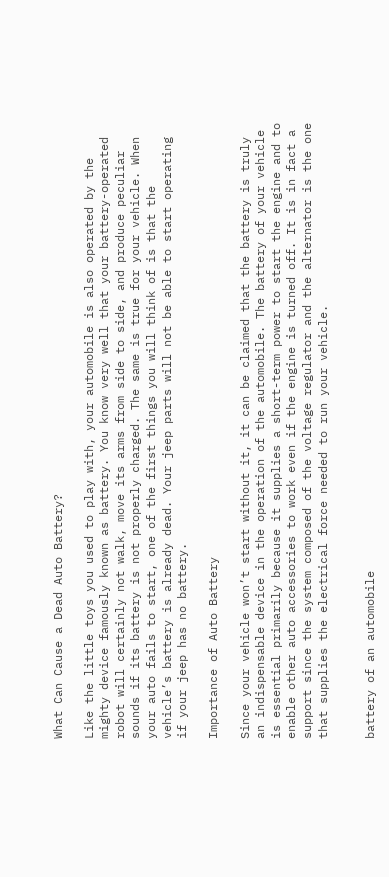What Can Cause a Dead Auto Battery?

Like the little toys you used to play with, your automobile is also operated by the mighty device famously known as battery. You know very well that your battery-operated robot will certainly not walk, move its arms from side to side, and produce peculiar sounds if its battery is not properly charged. The same is true for your vehicle. When your auto fails to start, one of the first things you will think of is that the vehicle’s battery is already dead. Your jeep parts will not be able to start operating if your jeep has no battery.

Importance of Auto Battery

Since your vehicle won’t start without it, it can be claimed that the battery is truly an indispensable device in the operation of the automobile. The battery of your vehicle is essential primarily because it supplies a short-term power to start the engine and to enable other auto accessories to work even if the engine is turned off. It is in fact a support since the system composed of the voltage regulator and the alternator is the one that supplies the electrical force needed to run your vehicle.


battery of an automobile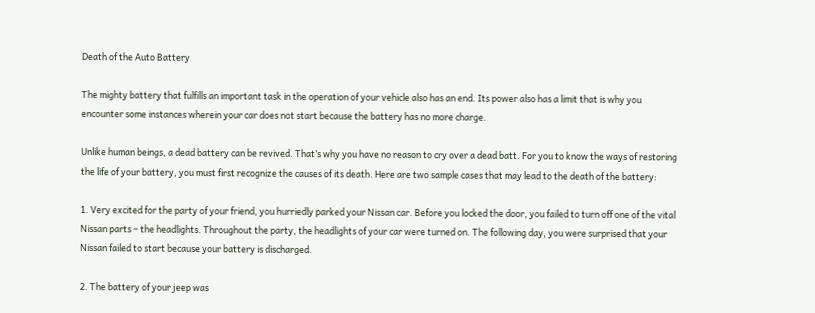Death of the Auto Battery

The mighty battery that fulfills an important task in the operation of your vehicle also has an end. Its power also has a limit that is why you encounter some instances wherein your car does not start because the battery has no more charge.

Unlike human beings, a dead battery can be revived. That’s why you have no reason to cry over a dead batt. For you to know the ways of restoring the life of your battery, you must first recognize the causes of its death. Here are two sample cases that may lead to the death of the battery:

1. Very excited for the party of your friend, you hurriedly parked your Nissan car. Before you locked the door, you failed to turn off one of the vital Nissan parts – the headlights. Throughout the party, the headlights of your car were turned on. The following day, you were surprised that your Nissan failed to start because your battery is discharged.

2. The battery of your jeep was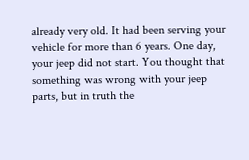already very old. It had been serving your vehicle for more than 6 years. One day, your jeep did not start. You thought that something was wrong with your jeep parts, but in truth the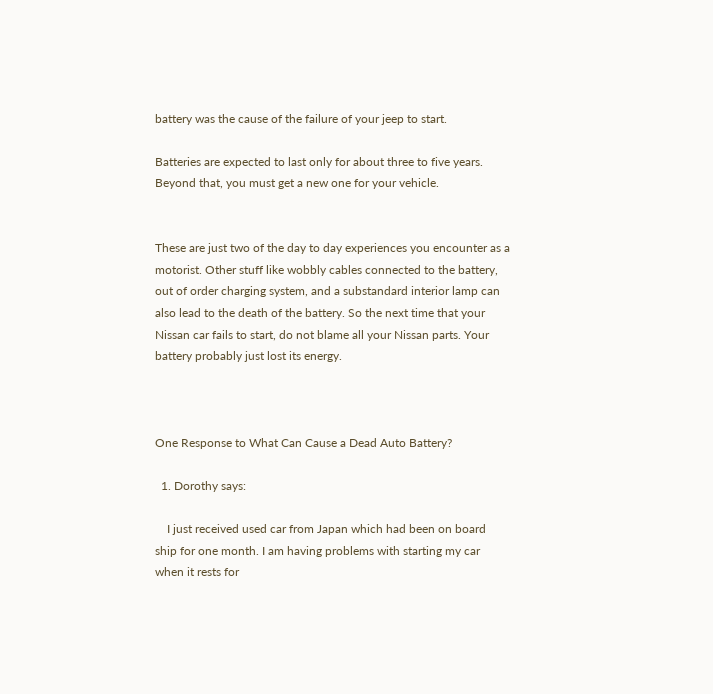battery was the cause of the failure of your jeep to start.

Batteries are expected to last only for about three to five years. Beyond that, you must get a new one for your vehicle.


These are just two of the day to day experiences you encounter as a motorist. Other stuff like wobbly cables connected to the battery, out of order charging system, and a substandard interior lamp can also lead to the death of the battery. So the next time that your Nissan car fails to start, do not blame all your Nissan parts. Your battery probably just lost its energy.



One Response to What Can Cause a Dead Auto Battery?

  1. Dorothy says:

    I just received used car from Japan which had been on board ship for one month. I am having problems with starting my car when it rests for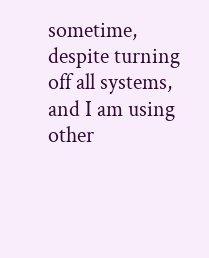sometime, despite turning off all systems, and I am using other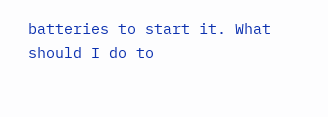batteries to start it. What should I do to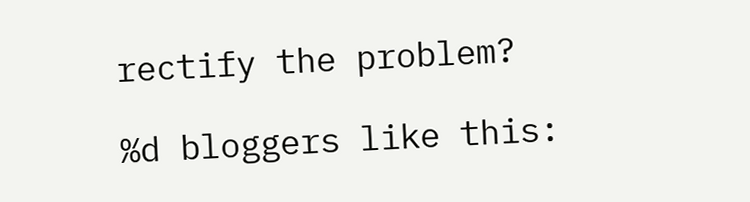rectify the problem?

%d bloggers like this: